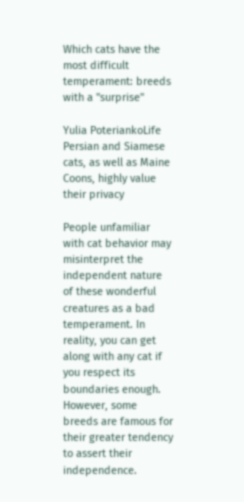Which cats have the most difficult temperament: breeds with a "surprise"

Yulia PoteriankoLife
Persian and Siamese cats, as well as Maine Coons, highly value their privacy

People unfamiliar with cat behavior may misinterpret the independent nature of these wonderful creatures as a bad temperament. In reality, you can get along with any cat if you respect its boundaries enough. However, some breeds are famous for their greater tendency to assert their independence.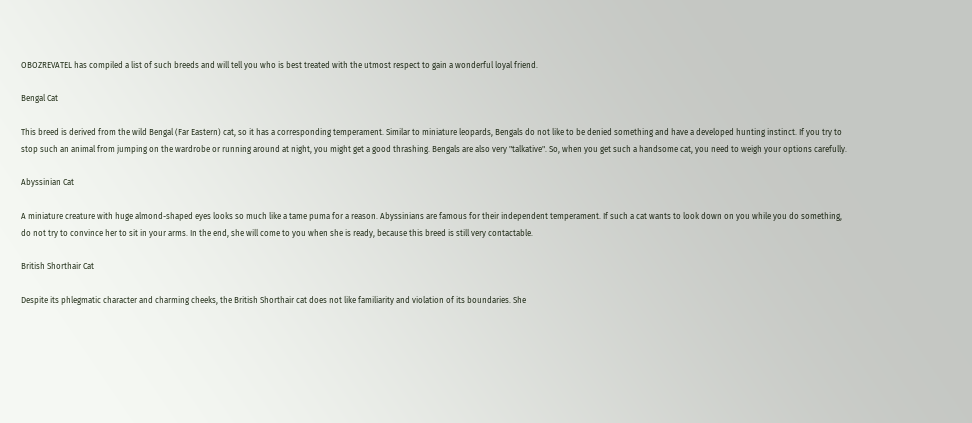OBOZREVATEL has compiled a list of such breeds and will tell you who is best treated with the utmost respect to gain a wonderful loyal friend.

Bengal Cat

This breed is derived from the wild Bengal (Far Eastern) cat, so it has a corresponding temperament. Similar to miniature leopards, Bengals do not like to be denied something and have a developed hunting instinct. If you try to stop such an animal from jumping on the wardrobe or running around at night, you might get a good thrashing. Bengals are also very "talkative". So, when you get such a handsome cat, you need to weigh your options carefully.

Abyssinian Cat

A miniature creature with huge almond-shaped eyes looks so much like a tame puma for a reason. Abyssinians are famous for their independent temperament. If such a cat wants to look down on you while you do something, do not try to convince her to sit in your arms. In the end, she will come to you when she is ready, because this breed is still very contactable.

British Shorthair Cat

Despite its phlegmatic character and charming cheeks, the British Shorthair cat does not like familiarity and violation of its boundaries. She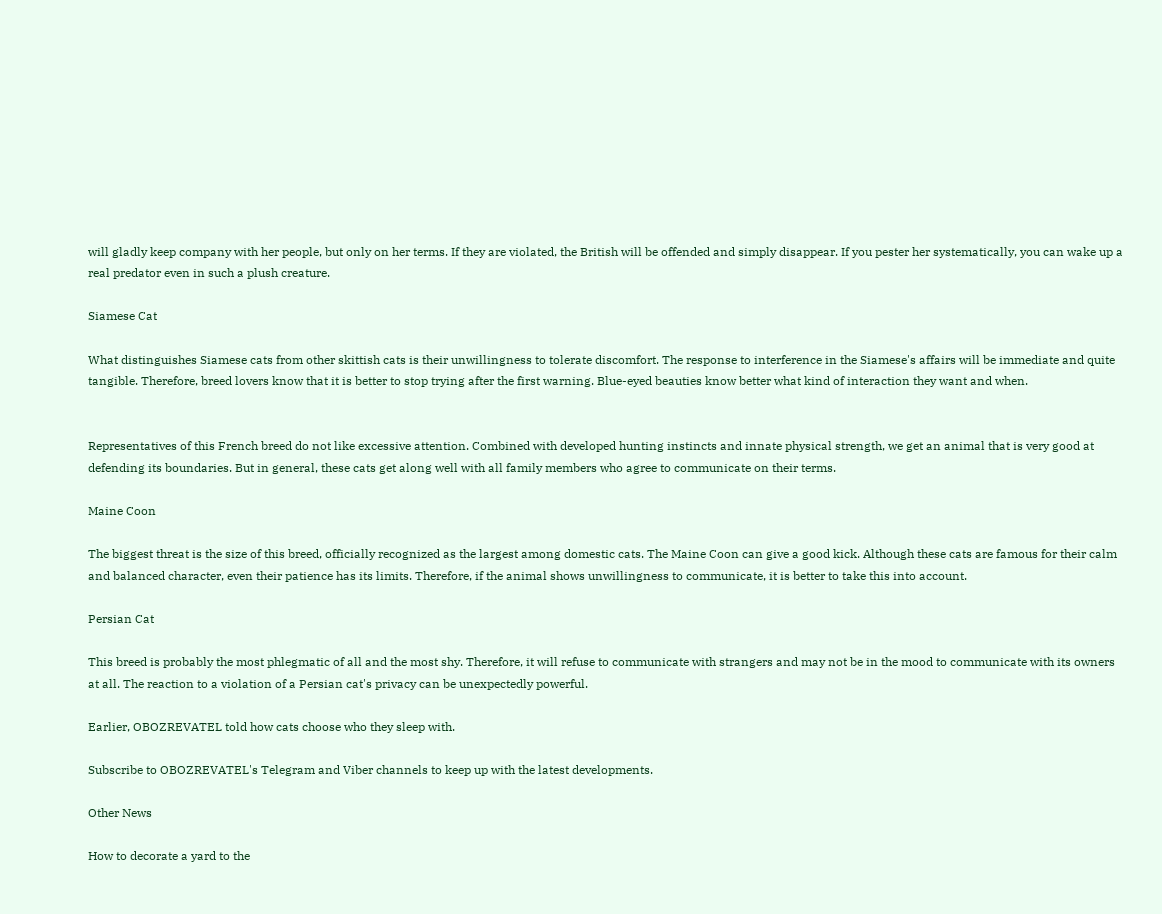will gladly keep company with her people, but only on her terms. If they are violated, the British will be offended and simply disappear. If you pester her systematically, you can wake up a real predator even in such a plush creature.

Siamese Cat

What distinguishes Siamese cats from other skittish cats is their unwillingness to tolerate discomfort. The response to interference in the Siamese's affairs will be immediate and quite tangible. Therefore, breed lovers know that it is better to stop trying after the first warning. Blue-eyed beauties know better what kind of interaction they want and when.


Representatives of this French breed do not like excessive attention. Combined with developed hunting instincts and innate physical strength, we get an animal that is very good at defending its boundaries. But in general, these cats get along well with all family members who agree to communicate on their terms.

Maine Coon

The biggest threat is the size of this breed, officially recognized as the largest among domestic cats. The Maine Coon can give a good kick. Although these cats are famous for their calm and balanced character, even their patience has its limits. Therefore, if the animal shows unwillingness to communicate, it is better to take this into account.

Persian Cat

This breed is probably the most phlegmatic of all and the most shy. Therefore, it will refuse to communicate with strangers and may not be in the mood to communicate with its owners at all. The reaction to a violation of a Persian cat's privacy can be unexpectedly powerful.

Earlier, OBOZREVATEL told how cats choose who they sleep with.

Subscribe to OBOZREVATEL's Telegram and Viber channels to keep up with the latest developments.

Other News

How to decorate a yard to the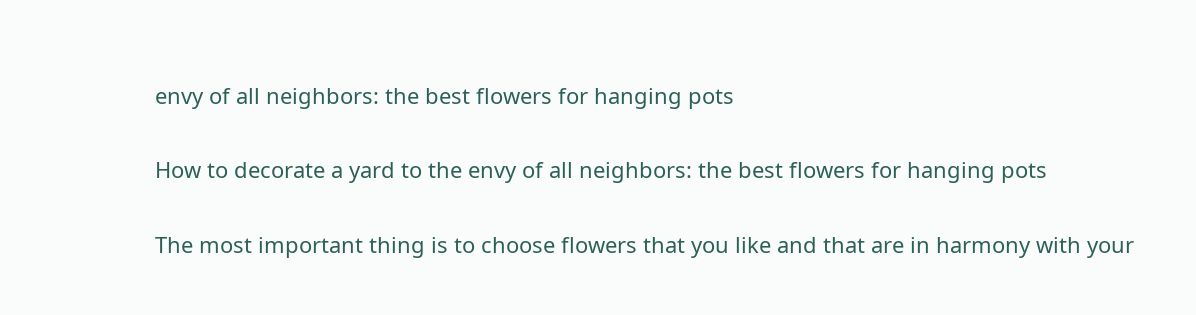envy of all neighbors: the best flowers for hanging pots

How to decorate a yard to the envy of all neighbors: the best flowers for hanging pots

The most important thing is to choose flowers that you like and that are in harmony with your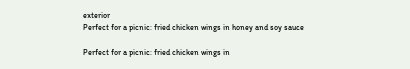exterior
Perfect for a picnic: fried chicken wings in honey and soy sauce

Perfect for a picnic: fried chicken wings in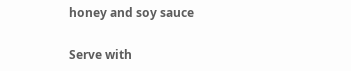honey and soy sauce

Serve with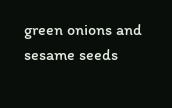green onions and sesame seeds